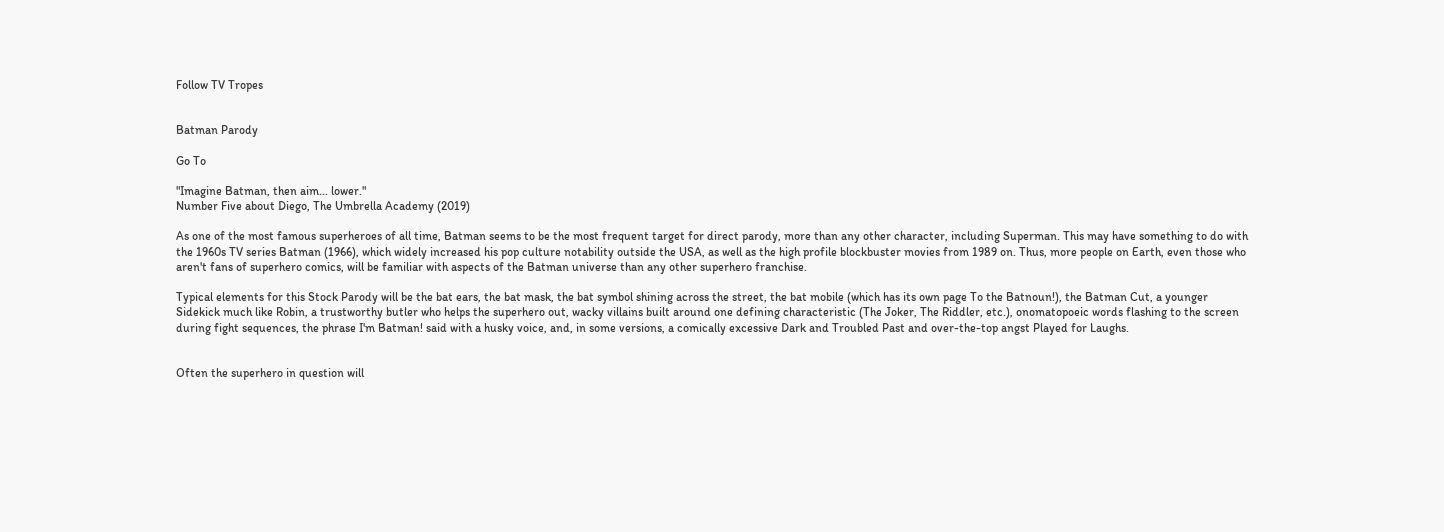Follow TV Tropes


Batman Parody

Go To

"Imagine Batman, then aim... lower."
Number Five about Diego, The Umbrella Academy (2019)

As one of the most famous superheroes of all time, Batman seems to be the most frequent target for direct parody, more than any other character, including Superman. This may have something to do with the 1960s TV series Batman (1966), which widely increased his pop culture notability outside the USA, as well as the high profile blockbuster movies from 1989 on. Thus, more people on Earth, even those who aren't fans of superhero comics, will be familiar with aspects of the Batman universe than any other superhero franchise.

Typical elements for this Stock Parody will be the bat ears, the bat mask, the bat symbol shining across the street, the bat mobile (which has its own page To the Batnoun!), the Batman Cut, a younger Sidekick much like Robin, a trustworthy butler who helps the superhero out, wacky villains built around one defining characteristic (The Joker, The Riddler, etc.), onomatopoeic words flashing to the screen during fight sequences, the phrase I'm Batman! said with a husky voice, and, in some versions, a comically excessive Dark and Troubled Past and over-the-top angst Played for Laughs.


Often the superhero in question will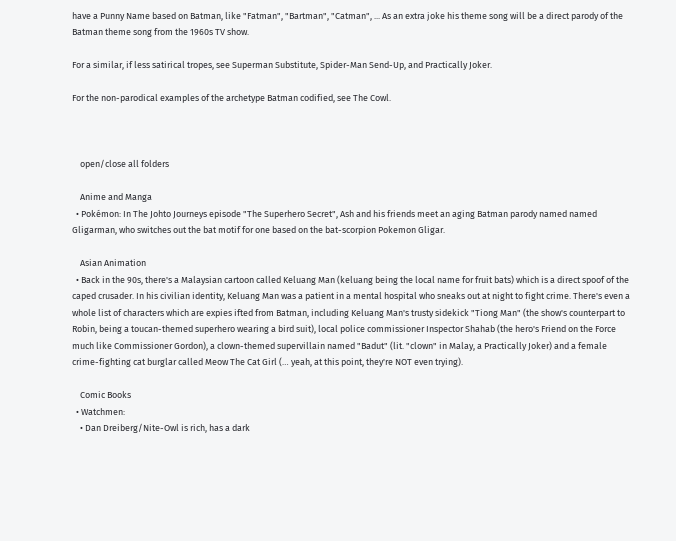have a Punny Name based on Batman, like "Fatman", "Bartman", "Catman", ... As an extra joke his theme song will be a direct parody of the Batman theme song from the 1960s TV show.

For a similar, if less satirical tropes, see Superman Substitute, Spider-Man Send-Up, and Practically Joker.

For the non-parodical examples of the archetype Batman codified, see The Cowl.



    open/close all folders

    Anime and Manga
  • Pokémon: In The Johto Journeys episode "The Superhero Secret", Ash and his friends meet an aging Batman parody named named Gligarman, who switches out the bat motif for one based on the bat-scorpion Pokemon Gligar.

    Asian Animation
  • Back in the 90s, there's a Malaysian cartoon called Keluang Man (keluang being the local name for fruit bats) which is a direct spoof of the caped crusader. In his civilian identity, Keluang Man was a patient in a mental hospital who sneaks out at night to fight crime. There's even a whole list of characters which are expies ifted from Batman, including Keluang Man's trusty sidekick "Tiong Man" (the show's counterpart to Robin, being a toucan-themed superhero wearing a bird suit), local police commissioner Inspector Shahab (the hero's Friend on the Force much like Commissioner Gordon), a clown-themed supervillain named "Badut" (lit. "clown" in Malay, a Practically Joker) and a female crime-fighting cat burglar called Meow The Cat Girl (… yeah, at this point, they're NOT even trying).

    Comic Books
  • Watchmen:
    • Dan Dreiberg/Nite-Owl is rich, has a dark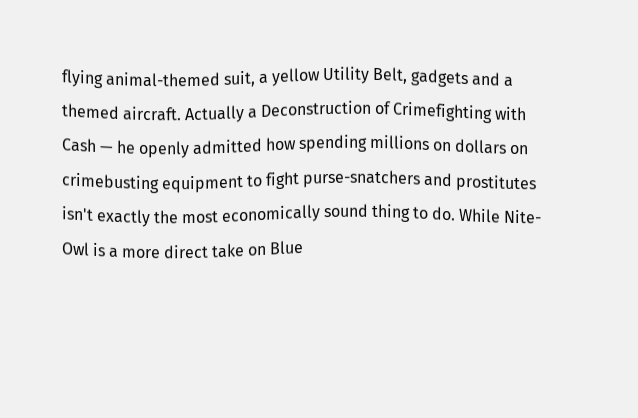flying animal-themed suit, a yellow Utility Belt, gadgets and a themed aircraft. Actually a Deconstruction of Crimefighting with Cash — he openly admitted how spending millions on dollars on crimebusting equipment to fight purse-snatchers and prostitutes isn't exactly the most economically sound thing to do. While Nite-Owl is a more direct take on Blue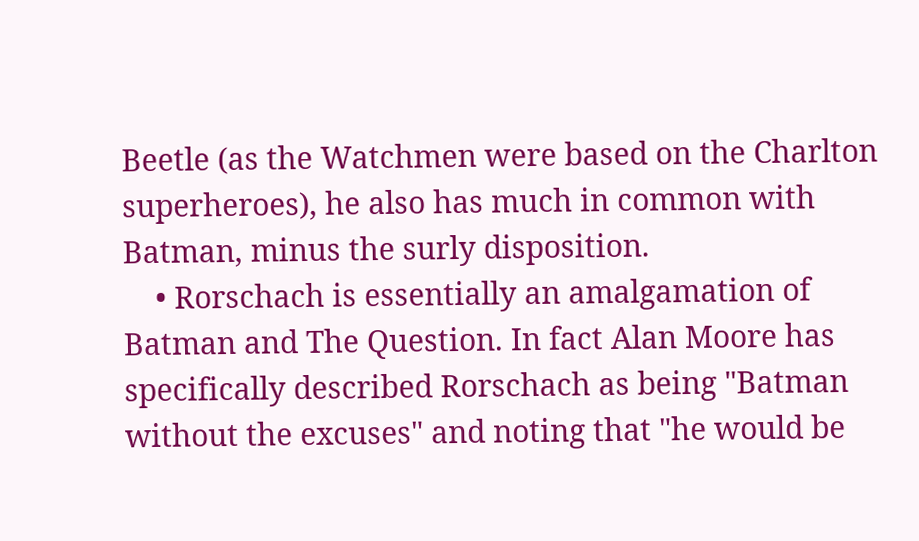Beetle (as the Watchmen were based on the Charlton superheroes), he also has much in common with Batman, minus the surly disposition.
    • Rorschach is essentially an amalgamation of Batman and The Question. In fact Alan Moore has specifically described Rorschach as being "Batman without the excuses" and noting that "he would be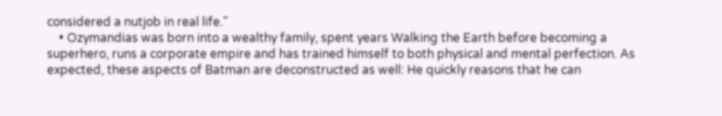considered a nutjob in real life."
    • Ozymandias was born into a wealthy family, spent years Walking the Earth before becoming a superhero, runs a corporate empire and has trained himself to both physical and mental perfection. As expected, these aspects of Batman are deconstructed as well: He quickly reasons that he can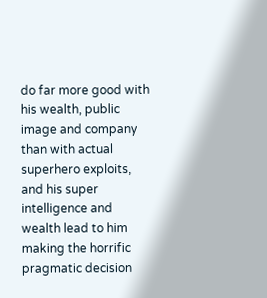do far more good with his wealth, public image and company than with actual superhero exploits, and his super intelligence and wealth lead to him making the horrific pragmatic decision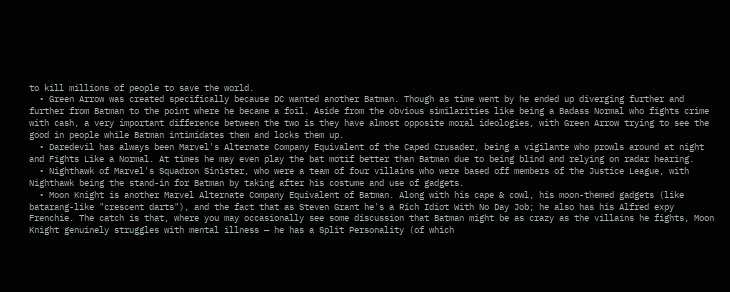to kill millions of people to save the world.
  • Green Arrow was created specifically because DC wanted another Batman. Though as time went by he ended up diverging further and further from Batman to the point where he became a foil. Aside from the obvious similarities like being a Badass Normal who fights crime with cash, a very important difference between the two is they have almost opposite moral ideologies, with Green Arrow trying to see the good in people while Batman intimidates them and locks them up.
  • Daredevil has always been Marvel's Alternate Company Equivalent of the Caped Crusader, being a vigilante who prowls around at night and Fights Like a Normal. At times he may even play the bat motif better than Batman due to being blind and relying on radar hearing.
  • Nighthawk of Marvel's Squadron Sinister, who were a team of four villains who were based off members of the Justice League, with Nighthawk being the stand-in for Batman by taking after his costume and use of gadgets.
  • Moon Knight is another Marvel Alternate Company Equivalent of Batman. Along with his cape & cowl, his moon-themed gadgets (like batarang-like "crescent darts"), and the fact that as Steven Grant he's a Rich Idiot With No Day Job; he also has his Alfred expy Frenchie. The catch is that, where you may occasionally see some discussion that Batman might be as crazy as the villains he fights, Moon Knight genuinely struggles with mental illness — he has a Split Personality (of which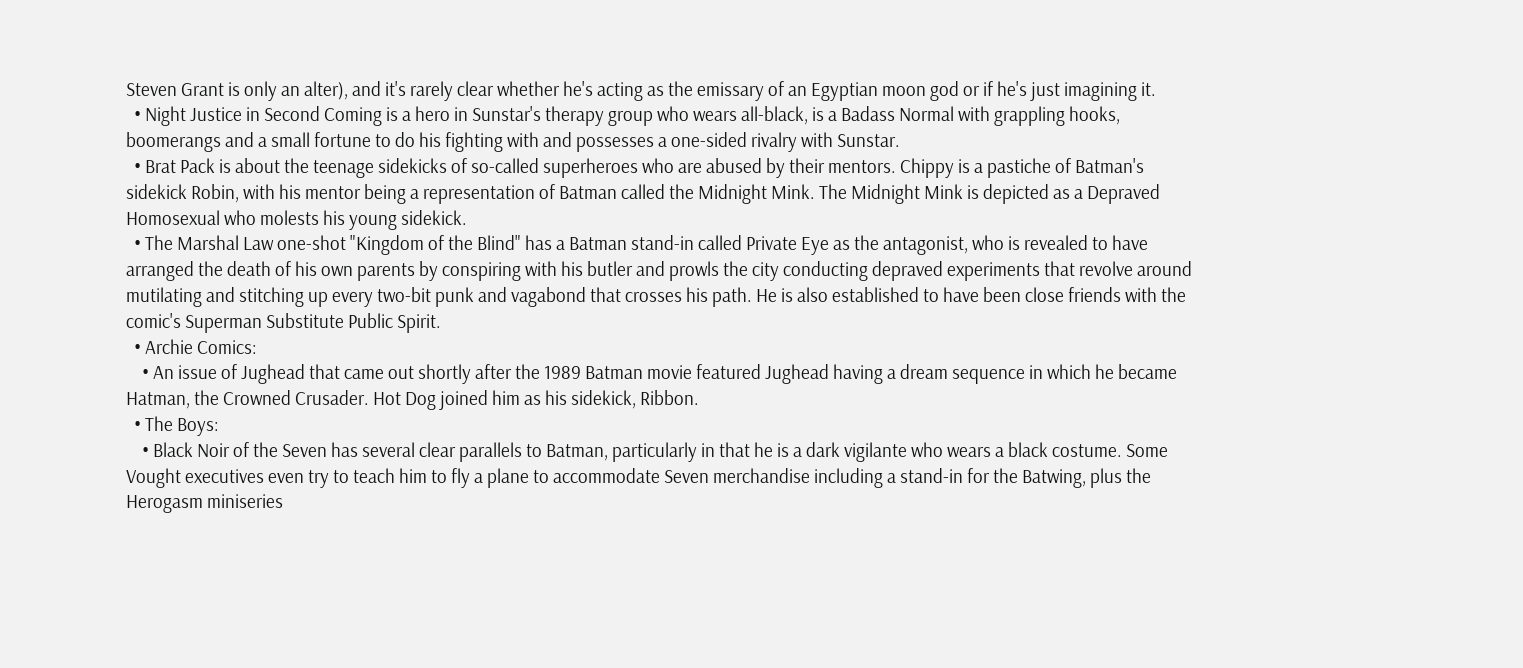Steven Grant is only an alter), and it's rarely clear whether he's acting as the emissary of an Egyptian moon god or if he's just imagining it.
  • Night Justice in Second Coming is a hero in Sunstar's therapy group who wears all-black, is a Badass Normal with grappling hooks, boomerangs and a small fortune to do his fighting with and possesses a one-sided rivalry with Sunstar.
  • Brat Pack is about the teenage sidekicks of so-called superheroes who are abused by their mentors. Chippy is a pastiche of Batman's sidekick Robin, with his mentor being a representation of Batman called the Midnight Mink. The Midnight Mink is depicted as a Depraved Homosexual who molests his young sidekick.
  • The Marshal Law one-shot "Kingdom of the Blind" has a Batman stand-in called Private Eye as the antagonist, who is revealed to have arranged the death of his own parents by conspiring with his butler and prowls the city conducting depraved experiments that revolve around mutilating and stitching up every two-bit punk and vagabond that crosses his path. He is also established to have been close friends with the comic's Superman Substitute Public Spirit.
  • Archie Comics:
    • An issue of Jughead that came out shortly after the 1989 Batman movie featured Jughead having a dream sequence in which he became Hatman, the Crowned Crusader. Hot Dog joined him as his sidekick, Ribbon.
  • The Boys:
    • Black Noir of the Seven has several clear parallels to Batman, particularly in that he is a dark vigilante who wears a black costume. Some Vought executives even try to teach him to fly a plane to accommodate Seven merchandise including a stand-in for the Batwing, plus the Herogasm miniseries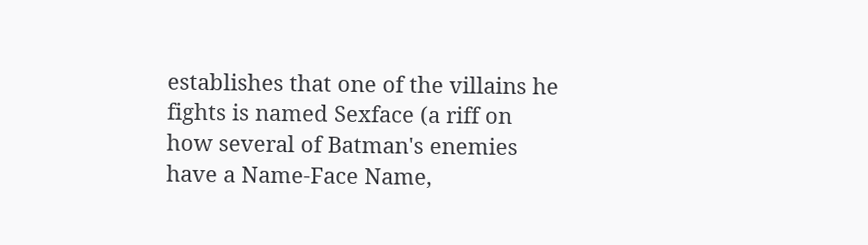establishes that one of the villains he fights is named Sexface (a riff on how several of Batman's enemies have a Name-Face Name,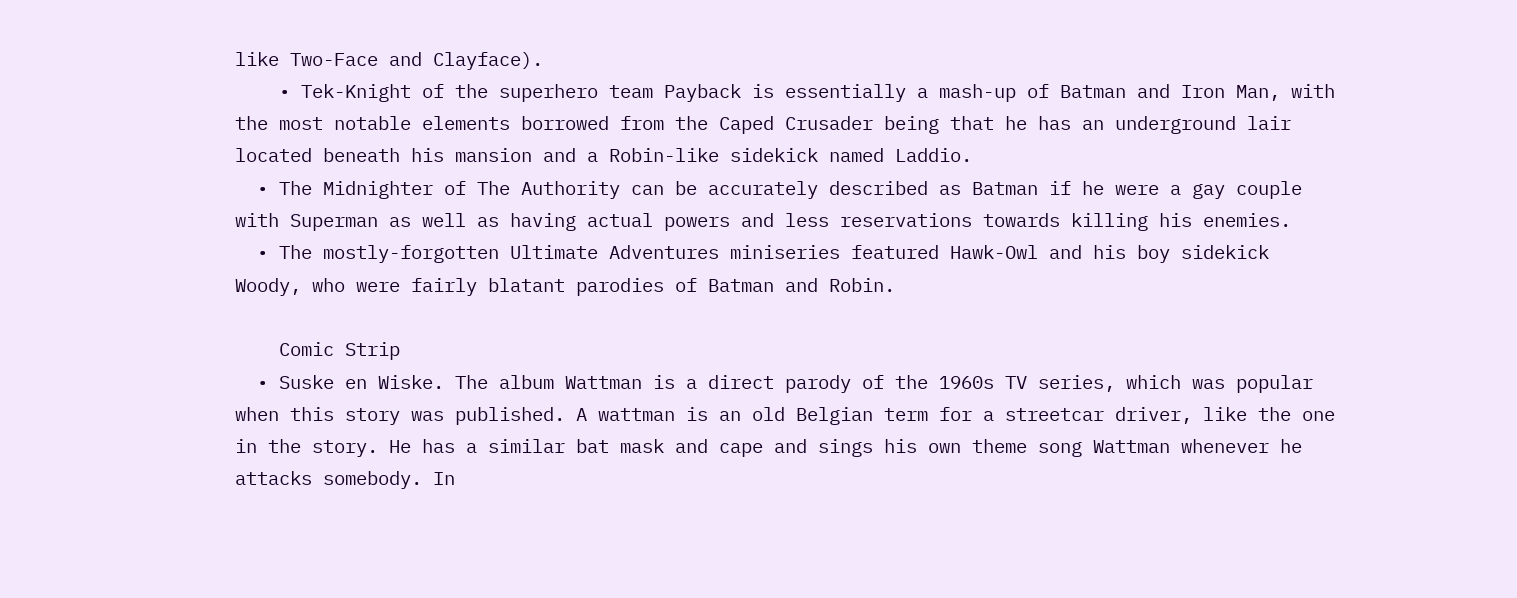like Two-Face and Clayface).
    • Tek-Knight of the superhero team Payback is essentially a mash-up of Batman and Iron Man, with the most notable elements borrowed from the Caped Crusader being that he has an underground lair located beneath his mansion and a Robin-like sidekick named Laddio.
  • The Midnighter of The Authority can be accurately described as Batman if he were a gay couple with Superman as well as having actual powers and less reservations towards killing his enemies.
  • The mostly-forgotten Ultimate Adventures miniseries featured Hawk-Owl and his boy sidekick Woody, who were fairly blatant parodies of Batman and Robin.

    Comic Strip
  • Suske en Wiske. The album Wattman is a direct parody of the 1960s TV series, which was popular when this story was published. A wattman is an old Belgian term for a streetcar driver, like the one in the story. He has a similar bat mask and cape and sings his own theme song Wattman whenever he attacks somebody. In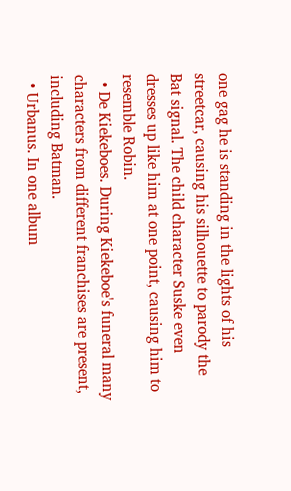one gag he is standing in the lights of his streetcar, causing his silhouette to parody the Bat signal. The child character Suske even dresses up like him at one point, causing him to resemble Robin.
  • De Kiekeboes. During Kiekeboe's funeral many characters from different franchises are present, including Batman.
  • Urbanus. In one album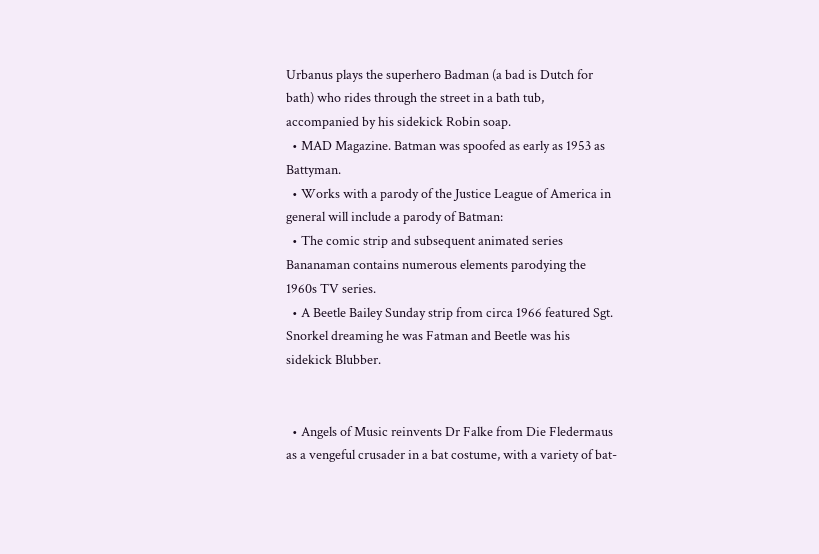Urbanus plays the superhero Badman (a bad is Dutch for bath) who rides through the street in a bath tub, accompanied by his sidekick Robin soap.
  • MAD Magazine. Batman was spoofed as early as 1953 as Battyman.
  • Works with a parody of the Justice League of America in general will include a parody of Batman:
  • The comic strip and subsequent animated series Bananaman contains numerous elements parodying the 1960s TV series.
  • A Beetle Bailey Sunday strip from circa 1966 featured Sgt. Snorkel dreaming he was Fatman and Beetle was his sidekick Blubber.


  • Angels of Music reinvents Dr Falke from Die Fledermaus as a vengeful crusader in a bat costume, with a variety of bat-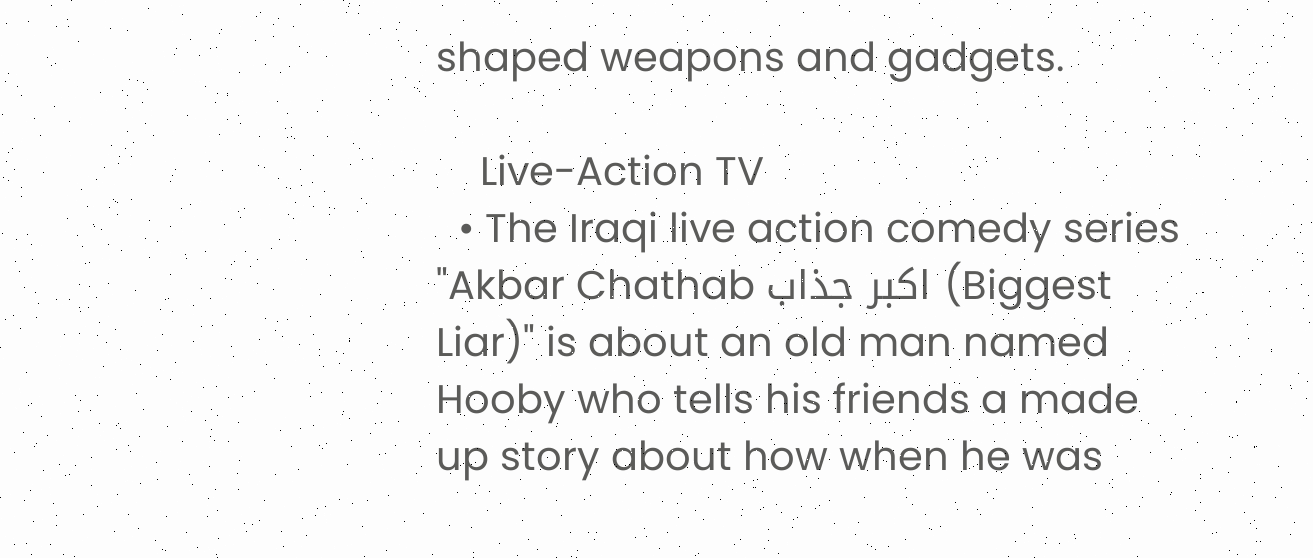shaped weapons and gadgets.

    Live-Action TV
  • The Iraqi live action comedy series "Akbar Chathab اكبر جذاب (Biggest Liar)" is about an old man named Hooby who tells his friends a made up story about how when he was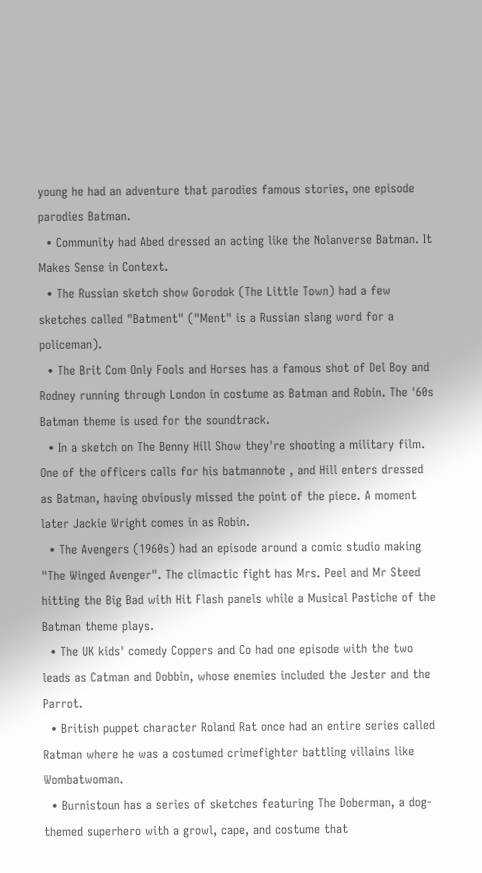young he had an adventure that parodies famous stories, one episode parodies Batman.
  • Community had Abed dressed an acting like the Nolanverse Batman. It Makes Sense in Context.
  • The Russian sketch show Gorodok (The Little Town) had a few sketches called "Batment" ("Ment" is a Russian slang word for a policeman).
  • The Brit Com Only Fools and Horses has a famous shot of Del Boy and Rodney running through London in costume as Batman and Robin. The '60s Batman theme is used for the soundtrack.
  • In a sketch on The Benny Hill Show they're shooting a military film. One of the officers calls for his batmannote , and Hill enters dressed as Batman, having obviously missed the point of the piece. A moment later Jackie Wright comes in as Robin.
  • The Avengers (1960s) had an episode around a comic studio making "The Winged Avenger". The climactic fight has Mrs. Peel and Mr Steed hitting the Big Bad with Hit Flash panels while a Musical Pastiche of the Batman theme plays.
  • The UK kids' comedy Coppers and Co had one episode with the two leads as Catman and Dobbin, whose enemies included the Jester and the Parrot.
  • British puppet character Roland Rat once had an entire series called Ratman where he was a costumed crimefighter battling villains like Wombatwoman.
  • Burnistoun has a series of sketches featuring The Doberman, a dog-themed superhero with a growl, cape, and costume that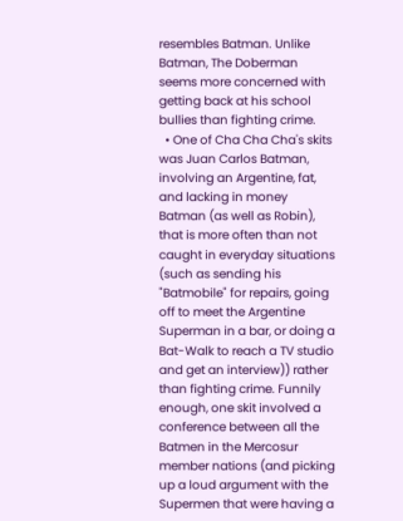resembles Batman. Unlike Batman, The Doberman seems more concerned with getting back at his school bullies than fighting crime.
  • One of Cha Cha Cha's skits was Juan Carlos Batman, involving an Argentine, fat, and lacking in money Batman (as well as Robin), that is more often than not caught in everyday situations (such as sending his "Batmobile" for repairs, going off to meet the Argentine Superman in a bar, or doing a Bat-Walk to reach a TV studio and get an interview)) rather than fighting crime. Funnily enough, one skit involved a conference between all the Batmen in the Mercosur member nations (and picking up a loud argument with the Supermen that were having a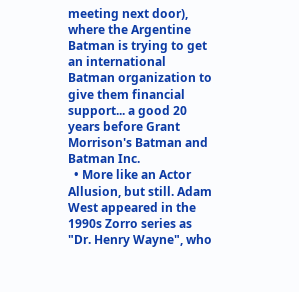meeting next door), where the Argentine Batman is trying to get an international Batman organization to give them financial support... a good 20 years before Grant Morrison's Batman and Batman Inc.
  • More like an Actor Allusion, but still. Adam West appeared in the 1990s Zorro series as "Dr. Henry Wayne", who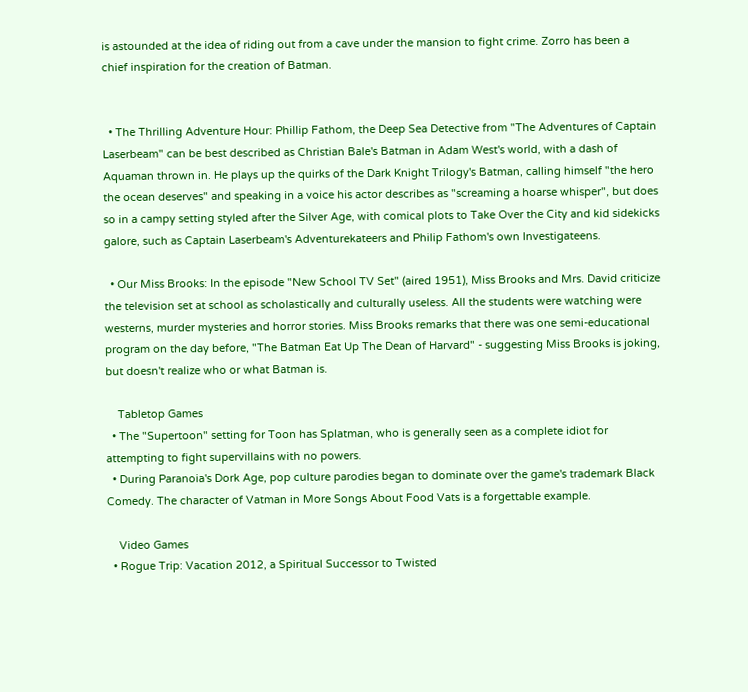is astounded at the idea of riding out from a cave under the mansion to fight crime. Zorro has been a chief inspiration for the creation of Batman.


  • The Thrilling Adventure Hour: Phillip Fathom, the Deep Sea Detective from "The Adventures of Captain Laserbeam" can be best described as Christian Bale's Batman in Adam West's world, with a dash of Aquaman thrown in. He plays up the quirks of the Dark Knight Trilogy's Batman, calling himself "the hero the ocean deserves" and speaking in a voice his actor describes as "screaming a hoarse whisper", but does so in a campy setting styled after the Silver Age, with comical plots to Take Over the City and kid sidekicks galore, such as Captain Laserbeam's Adventurekateers and Philip Fathom's own Investigateens.

  • Our Miss Brooks: In the episode "New School TV Set" (aired 1951), Miss Brooks and Mrs. David criticize the television set at school as scholastically and culturally useless. All the students were watching were westerns, murder mysteries and horror stories. Miss Brooks remarks that there was one semi-educational program on the day before, "The Batman Eat Up The Dean of Harvard" - suggesting Miss Brooks is joking, but doesn't realize who or what Batman is.

    Tabletop Games
  • The "Supertoon" setting for Toon has Splatman, who is generally seen as a complete idiot for attempting to fight supervillains with no powers.
  • During Paranoia's Dork Age, pop culture parodies began to dominate over the game's trademark Black Comedy. The character of Vatman in More Songs About Food Vats is a forgettable example.

    Video Games
  • Rogue Trip: Vacation 2012, a Spiritual Successor to Twisted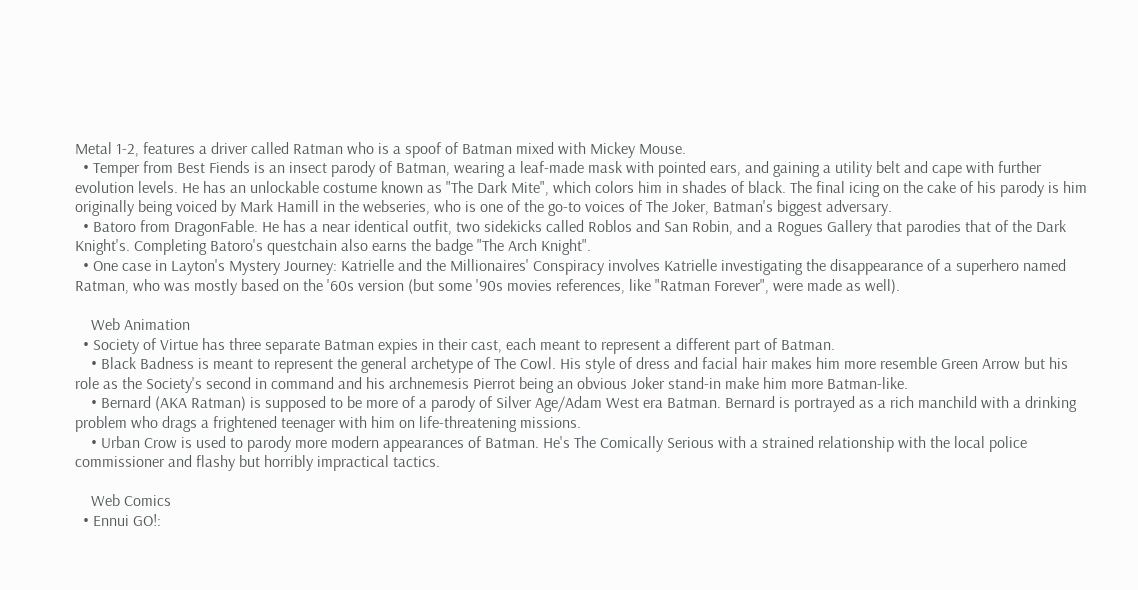Metal 1-2, features a driver called Ratman who is a spoof of Batman mixed with Mickey Mouse.
  • Temper from Best Fiends is an insect parody of Batman, wearing a leaf-made mask with pointed ears, and gaining a utility belt and cape with further evolution levels. He has an unlockable costume known as "The Dark Mite", which colors him in shades of black. The final icing on the cake of his parody is him originally being voiced by Mark Hamill in the webseries, who is one of the go-to voices of The Joker, Batman's biggest adversary.
  • Batoro from DragonFable. He has a near identical outfit, two sidekicks called Roblos and San Robin, and a Rogues Gallery that parodies that of the Dark Knight's. Completing Batoro's questchain also earns the badge "The Arch Knight".
  • One case in Layton's Mystery Journey: Katrielle and the Millionaires' Conspiracy involves Katrielle investigating the disappearance of a superhero named Ratman, who was mostly based on the '60s version (but some '90s movies references, like "Ratman Forever", were made as well).

    Web Animation
  • Society of Virtue has three separate Batman expies in their cast, each meant to represent a different part of Batman.
    • Black Badness is meant to represent the general archetype of The Cowl. His style of dress and facial hair makes him more resemble Green Arrow but his role as the Society's second in command and his archnemesis Pierrot being an obvious Joker stand-in make him more Batman-like.
    • Bernard (AKA Ratman) is supposed to be more of a parody of Silver Age/Adam West era Batman. Bernard is portrayed as a rich manchild with a drinking problem who drags a frightened teenager with him on life-threatening missions.
    • Urban Crow is used to parody more modern appearances of Batman. He's The Comically Serious with a strained relationship with the local police commissioner and flashy but horribly impractical tactics.

    Web Comics
  • Ennui GO!: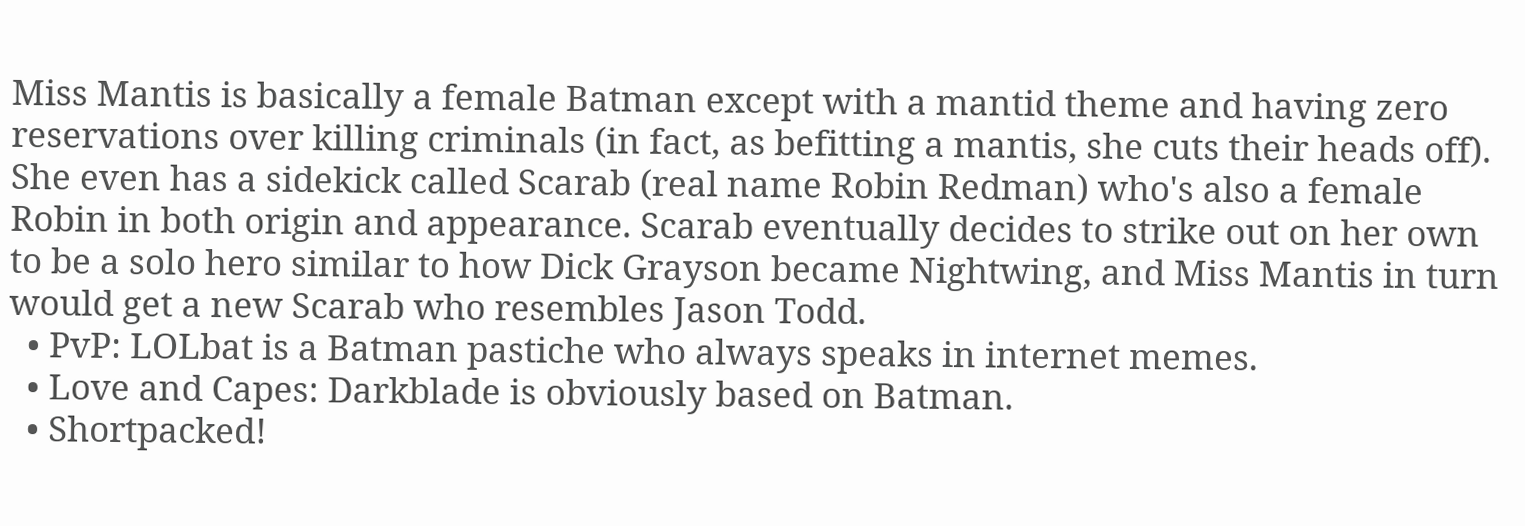Miss Mantis is basically a female Batman except with a mantid theme and having zero reservations over killing criminals (in fact, as befitting a mantis, she cuts their heads off). She even has a sidekick called Scarab (real name Robin Redman) who's also a female Robin in both origin and appearance. Scarab eventually decides to strike out on her own to be a solo hero similar to how Dick Grayson became Nightwing, and Miss Mantis in turn would get a new Scarab who resembles Jason Todd.
  • PvP: LOLbat is a Batman pastiche who always speaks in internet memes.
  • Love and Capes: Darkblade is obviously based on Batman.
  • Shortpacked!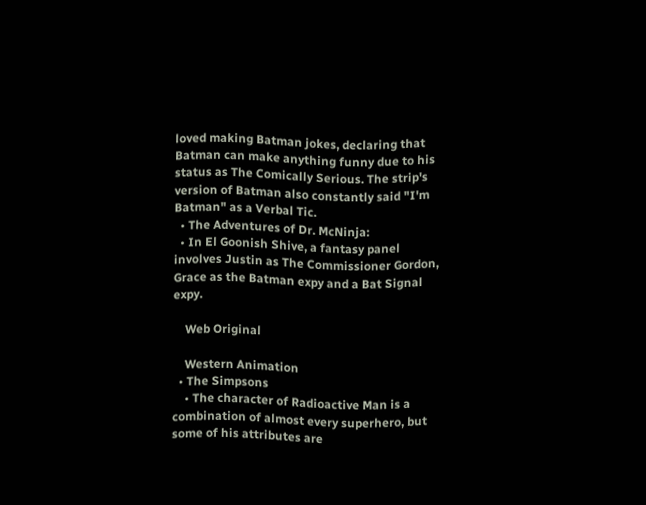loved making Batman jokes, declaring that Batman can make anything funny due to his status as The Comically Serious. The strip's version of Batman also constantly said "I'm Batman" as a Verbal Tic.
  • The Adventures of Dr. McNinja:
  • In El Goonish Shive, a fantasy panel involves Justin as The Commissioner Gordon, Grace as the Batman expy and a Bat Signal expy.

    Web Original

    Western Animation
  • The Simpsons
    • The character of Radioactive Man is a combination of almost every superhero, but some of his attributes are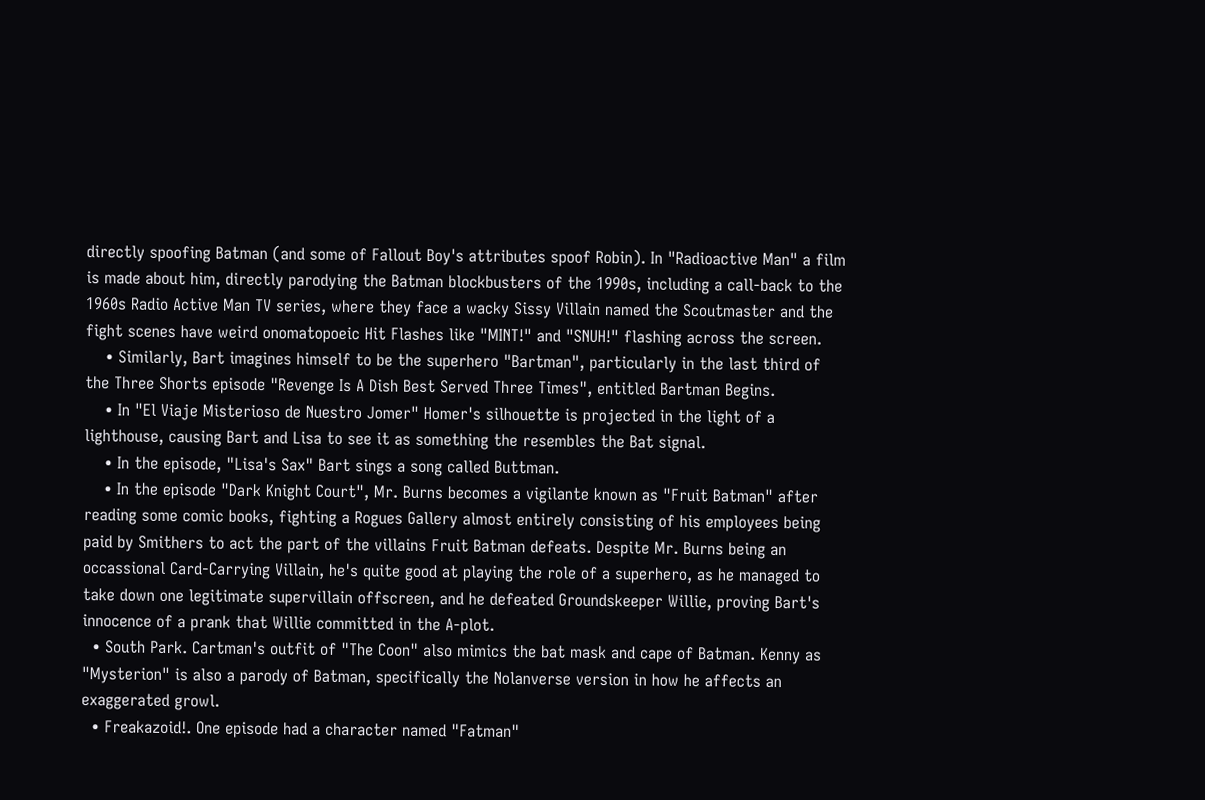directly spoofing Batman (and some of Fallout Boy's attributes spoof Robin). In "Radioactive Man" a film is made about him, directly parodying the Batman blockbusters of the 1990s, including a call-back to the 1960s Radio Active Man TV series, where they face a wacky Sissy Villain named the Scoutmaster and the fight scenes have weird onomatopoeic Hit Flashes like "MINT!" and "SNUH!" flashing across the screen.
    • Similarly, Bart imagines himself to be the superhero "Bartman", particularly in the last third of the Three Shorts episode "Revenge Is A Dish Best Served Three Times", entitled Bartman Begins.
    • In "El Viaje Misterioso de Nuestro Jomer" Homer's silhouette is projected in the light of a lighthouse, causing Bart and Lisa to see it as something the resembles the Bat signal.
    • In the episode, "Lisa's Sax" Bart sings a song called Buttman.
    • In the episode "Dark Knight Court", Mr. Burns becomes a vigilante known as "Fruit Batman" after reading some comic books, fighting a Rogues Gallery almost entirely consisting of his employees being paid by Smithers to act the part of the villains Fruit Batman defeats. Despite Mr. Burns being an occassional Card-Carrying Villain, he's quite good at playing the role of a superhero, as he managed to take down one legitimate supervillain offscreen, and he defeated Groundskeeper Willie, proving Bart's innocence of a prank that Willie committed in the A-plot.
  • South Park. Cartman's outfit of "The Coon" also mimics the bat mask and cape of Batman. Kenny as "Mysterion" is also a parody of Batman, specifically the Nolanverse version in how he affects an exaggerated growl.
  • Freakazoid!. One episode had a character named "Fatman"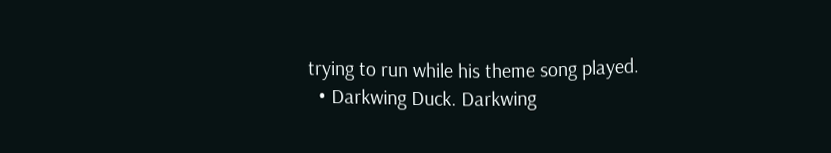trying to run while his theme song played.
  • Darkwing Duck. Darkwing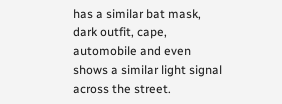has a similar bat mask, dark outfit, cape, automobile and even shows a similar light signal across the street.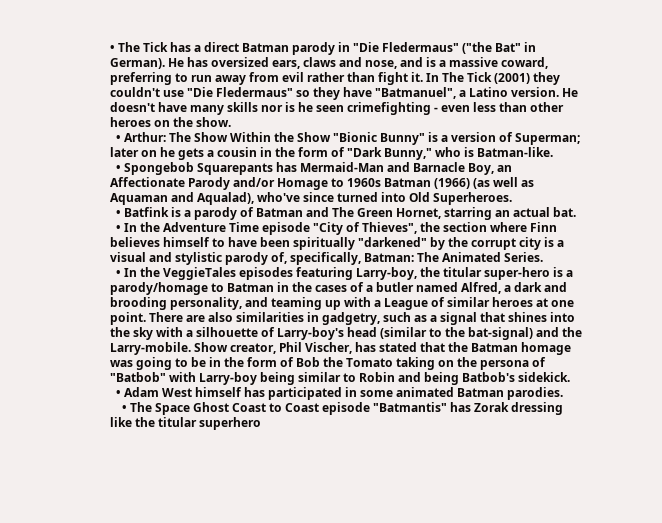• The Tick has a direct Batman parody in "Die Fledermaus" ("the Bat" in German). He has oversized ears, claws and nose, and is a massive coward, preferring to run away from evil rather than fight it. In The Tick (2001) they couldn't use "Die Fledermaus" so they have "Batmanuel", a Latino version. He doesn't have many skills nor is he seen crimefighting - even less than other heroes on the show.
  • Arthur: The Show Within the Show "Bionic Bunny" is a version of Superman; later on he gets a cousin in the form of "Dark Bunny," who is Batman-like.
  • Spongebob Squarepants has Mermaid-Man and Barnacle Boy, an Affectionate Parody and/or Homage to 1960s Batman (1966) (as well as Aquaman and Aqualad), who've since turned into Old Superheroes.
  • Batfink is a parody of Batman and The Green Hornet, starring an actual bat.
  • In the Adventure Time episode "City of Thieves", the section where Finn believes himself to have been spiritually "darkened" by the corrupt city is a visual and stylistic parody of, specifically, Batman: The Animated Series.
  • In the VeggieTales episodes featuring Larry-boy, the titular super-hero is a parody/homage to Batman in the cases of a butler named Alfred, a dark and brooding personality, and teaming up with a League of similar heroes at one point. There are also similarities in gadgetry, such as a signal that shines into the sky with a silhouette of Larry-boy's head (similar to the bat-signal) and the Larry-mobile. Show creator, Phil Vischer, has stated that the Batman homage was going to be in the form of Bob the Tomato taking on the persona of "Batbob" with Larry-boy being similar to Robin and being Batbob's sidekick.
  • Adam West himself has participated in some animated Batman parodies.
    • The Space Ghost Coast to Coast episode "Batmantis" has Zorak dressing like the titular superhero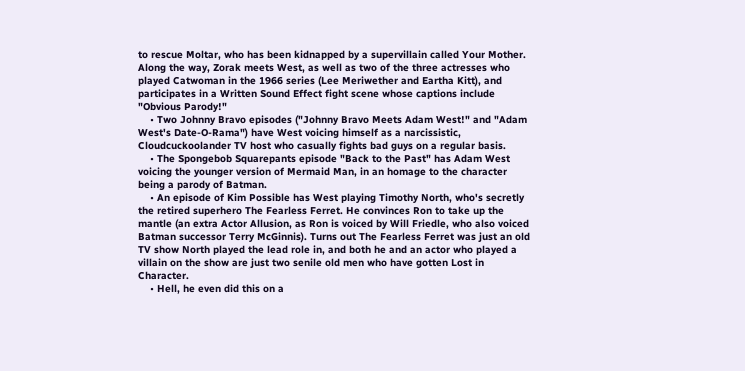to rescue Moltar, who has been kidnapped by a supervillain called Your Mother. Along the way, Zorak meets West, as well as two of the three actresses who played Catwoman in the 1966 series (Lee Meriwether and Eartha Kitt), and participates in a Written Sound Effect fight scene whose captions include "Obvious Parody!"
    • Two Johnny Bravo episodes ("Johnny Bravo Meets Adam West!" and "Adam West's Date-O-Rama") have West voicing himself as a narcissistic, Cloudcuckoolander TV host who casually fights bad guys on a regular basis.
    • The Spongebob Squarepants episode "Back to the Past" has Adam West voicing the younger version of Mermaid Man, in an homage to the character being a parody of Batman.
    • An episode of Kim Possible has West playing Timothy North, who's secretly the retired superhero The Fearless Ferret. He convinces Ron to take up the mantle (an extra Actor Allusion, as Ron is voiced by Will Friedle, who also voiced Batman successor Terry McGinnis). Turns out The Fearless Ferret was just an old TV show North played the lead role in, and both he and an actor who played a villain on the show are just two senile old men who have gotten Lost in Character.
    • Hell, he even did this on a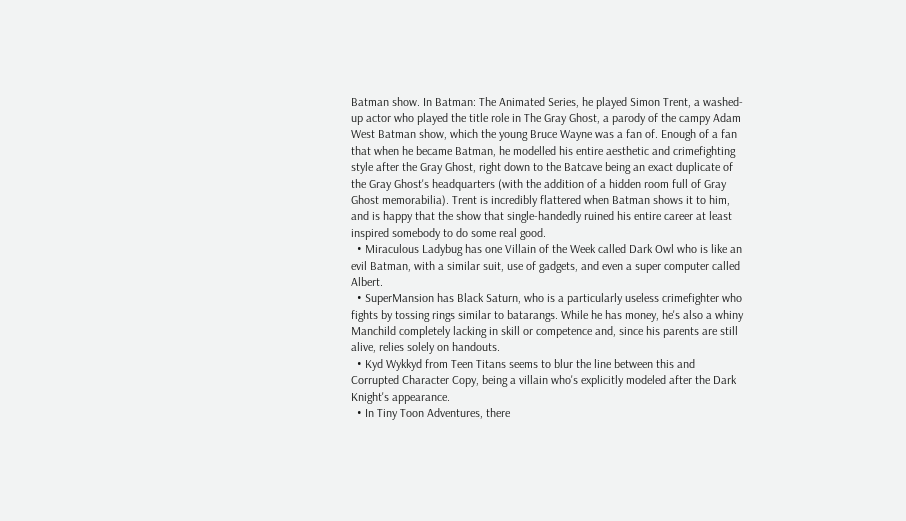Batman show. In Batman: The Animated Series, he played Simon Trent, a washed-up actor who played the title role in The Gray Ghost, a parody of the campy Adam West Batman show, which the young Bruce Wayne was a fan of. Enough of a fan that when he became Batman, he modelled his entire aesthetic and crimefighting style after the Gray Ghost, right down to the Batcave being an exact duplicate of the Gray Ghost's headquarters (with the addition of a hidden room full of Gray Ghost memorabilia). Trent is incredibly flattered when Batman shows it to him, and is happy that the show that single-handedly ruined his entire career at least inspired somebody to do some real good.
  • Miraculous Ladybug has one Villain of the Week called Dark Owl who is like an evil Batman, with a similar suit, use of gadgets, and even a super computer called Albert.
  • SuperMansion has Black Saturn, who is a particularly useless crimefighter who fights by tossing rings similar to batarangs. While he has money, he's also a whiny Manchild completely lacking in skill or competence and, since his parents are still alive, relies solely on handouts.
  • Kyd Wykkyd from Teen Titans seems to blur the line between this and Corrupted Character Copy, being a villain who's explicitly modeled after the Dark Knight's appearance.
  • In Tiny Toon Adventures, there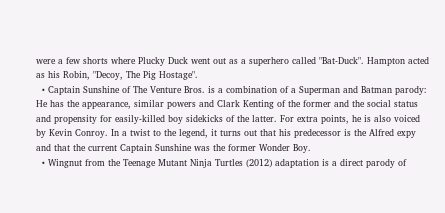were a few shorts where Plucky Duck went out as a superhero called "Bat-Duck". Hampton acted as his Robin, "Decoy, The Pig Hostage".
  • Captain Sunshine of The Venture Bros. is a combination of a Superman and Batman parody: He has the appearance, similar powers and Clark Kenting of the former and the social status and propensity for easily-killed boy sidekicks of the latter. For extra points, he is also voiced by Kevin Conroy. In a twist to the legend, it turns out that his predecessor is the Alfred expy and that the current Captain Sunshine was the former Wonder Boy.
  • Wingnut from the Teenage Mutant Ninja Turtles (2012) adaptation is a direct parody of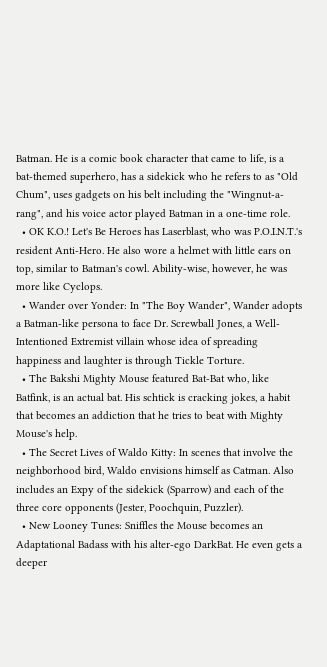Batman. He is a comic book character that came to life, is a bat-themed superhero, has a sidekick who he refers to as "Old Chum", uses gadgets on his belt including the "Wingnut-a-rang", and his voice actor played Batman in a one-time role.
  • OK K.O.! Let's Be Heroes has Laserblast, who was P.O.I.N.T.'s resident Anti-Hero. He also wore a helmet with little ears on top, similar to Batman's cowl. Ability-wise, however, he was more like Cyclops.
  • Wander over Yonder: In "The Boy Wander", Wander adopts a Batman-like persona to face Dr. Screwball Jones, a Well-Intentioned Extremist villain whose idea of spreading happiness and laughter is through Tickle Torture.
  • The Bakshi Mighty Mouse featured Bat-Bat who, like Batfink, is an actual bat. His schtick is cracking jokes, a habit that becomes an addiction that he tries to beat with Mighty Mouse's help.
  • The Secret Lives of Waldo Kitty: In scenes that involve the neighborhood bird, Waldo envisions himself as Catman. Also includes an Expy of the sidekick (Sparrow) and each of the three core opponents (Jester, Poochquin, Puzzler).
  • New Looney Tunes: Sniffles the Mouse becomes an Adaptational Badass with his alter-ego DarkBat. He even gets a deeper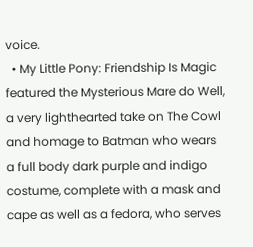voice.
  • My Little Pony: Friendship Is Magic featured the Mysterious Mare do Well, a very lighthearted take on The Cowl and homage to Batman who wears a full body dark purple and indigo costume, complete with a mask and cape as well as a fedora, who serves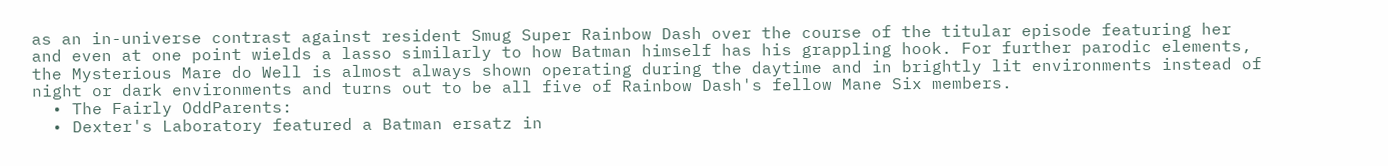as an in-universe contrast against resident Smug Super Rainbow Dash over the course of the titular episode featuring her and even at one point wields a lasso similarly to how Batman himself has his grappling hook. For further parodic elements, the Mysterious Mare do Well is almost always shown operating during the daytime and in brightly lit environments instead of night or dark environments and turns out to be all five of Rainbow Dash's fellow Mane Six members.
  • The Fairly OddParents:
  • Dexter's Laboratory featured a Batman ersatz in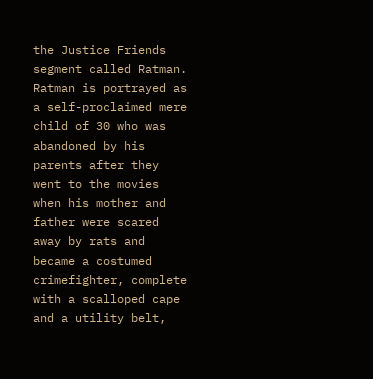the Justice Friends segment called Ratman. Ratman is portrayed as a self-proclaimed mere child of 30 who was abandoned by his parents after they went to the movies when his mother and father were scared away by rats and became a costumed crimefighter, complete with a scalloped cape and a utility belt,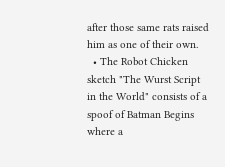after those same rats raised him as one of their own.
  • The Robot Chicken sketch "The Wurst Script in the World" consists of a spoof of Batman Begins where a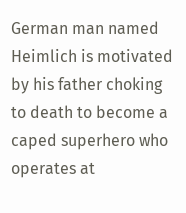German man named Heimlich is motivated by his father choking to death to become a caped superhero who operates at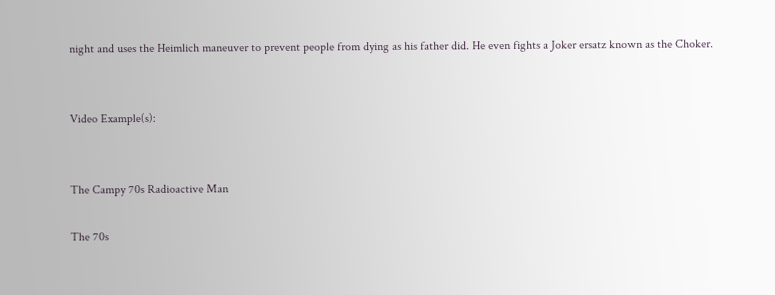night and uses the Heimlich maneuver to prevent people from dying as his father did. He even fights a Joker ersatz known as the Choker.


Video Example(s):


The Campy 70s Radioactive Man

The 70s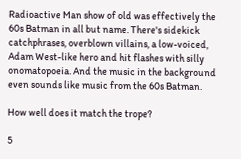Radioactive Man show of old was effectively the 60s Batman in all but name. There's sidekick catchphrases, overblown villains, a low-voiced, Adam West-like hero and hit flashes with silly onomatopoeia. And the music in the background even sounds like music from the 60s Batman.

How well does it match the trope?

5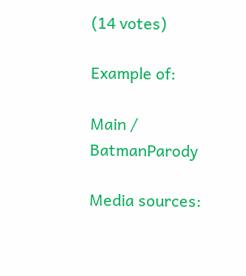(14 votes)

Example of:

Main / BatmanParody

Media sources: